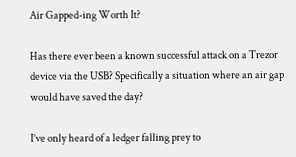Air Gapped-ing Worth It?

Has there ever been a known successful attack on a Trezor device via the USB? Specifically a situation where an air gap would have saved the day?

I’ve only heard of a ledger falling prey to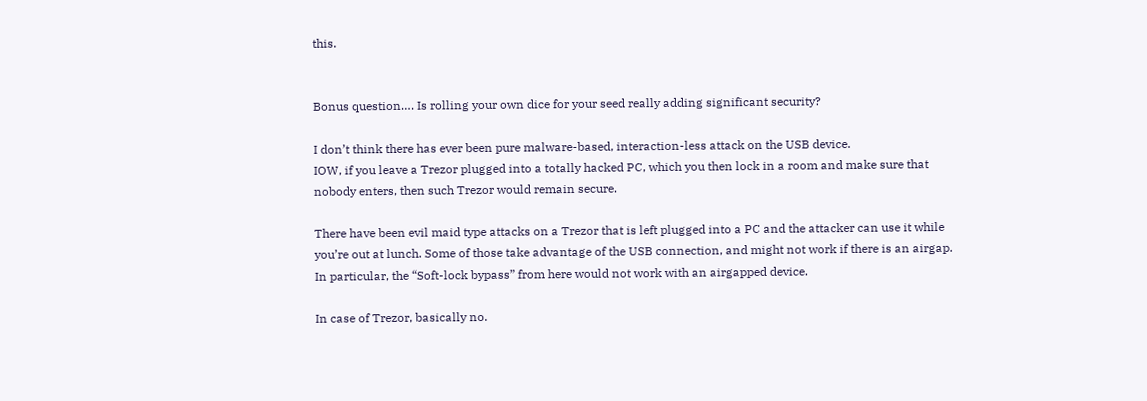this.


Bonus question…. Is rolling your own dice for your seed really adding significant security?

I don’t think there has ever been pure malware-based, interaction-less attack on the USB device.
IOW, if you leave a Trezor plugged into a totally hacked PC, which you then lock in a room and make sure that nobody enters, then such Trezor would remain secure.

There have been evil maid type attacks on a Trezor that is left plugged into a PC and the attacker can use it while you’re out at lunch. Some of those take advantage of the USB connection, and might not work if there is an airgap. In particular, the “Soft-lock bypass” from here would not work with an airgapped device.

In case of Trezor, basically no.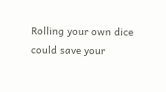Rolling your own dice could save your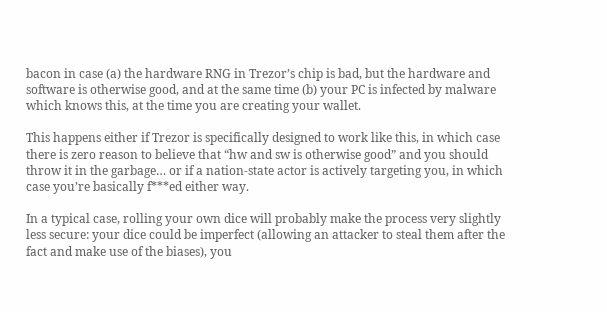bacon in case (a) the hardware RNG in Trezor’s chip is bad, but the hardware and software is otherwise good, and at the same time (b) your PC is infected by malware which knows this, at the time you are creating your wallet.

This happens either if Trezor is specifically designed to work like this, in which case there is zero reason to believe that “hw and sw is otherwise good” and you should throw it in the garbage… or if a nation-state actor is actively targeting you, in which case you’re basically f***ed either way.

In a typical case, rolling your own dice will probably make the process very slightly less secure: your dice could be imperfect (allowing an attacker to steal them after the fact and make use of the biases), you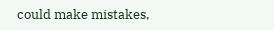could make mistakes,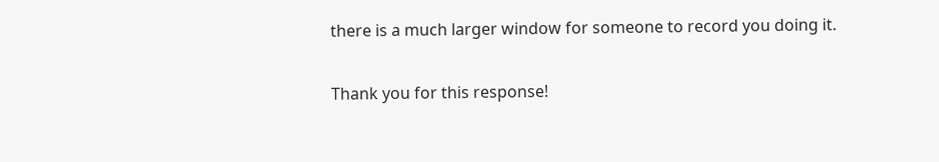there is a much larger window for someone to record you doing it.


Thank you for this response!